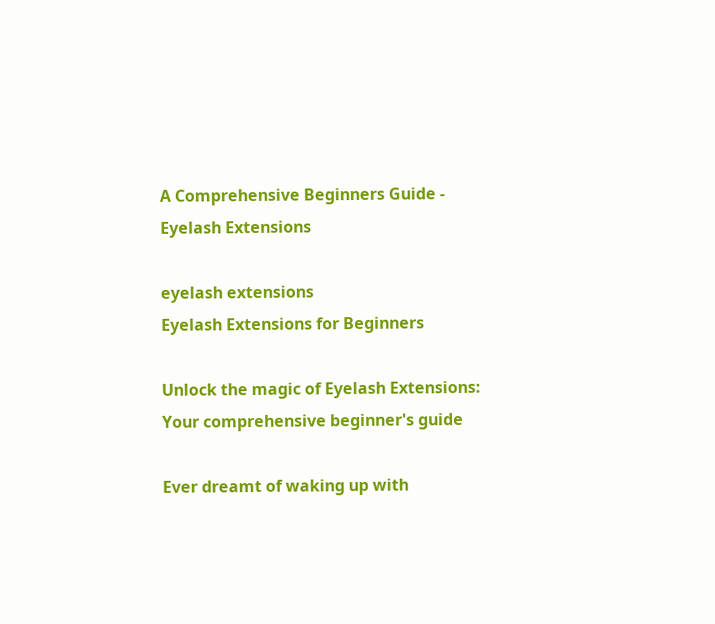A Comprehensive Beginners Guide - Eyelash Extensions

eyelash extensions
Eyelash Extensions for Beginners

Unlock the magic of Eyelash Extensions: Your comprehensive beginner's guide

Ever dreamt of waking up with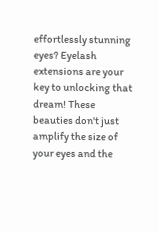effortlessly stunning eyes? Eyelash extensions are your key to unlocking that dream! These beauties don't just amplify the size of your eyes and the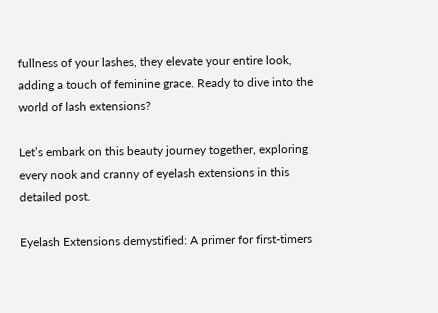fullness of your lashes, they elevate your entire look, adding a touch of feminine grace. Ready to dive into the world of lash extensions?

Let’s embark on this beauty journey together, exploring every nook and cranny of eyelash extensions in this detailed post.

Eyelash Extensions demystified: A primer for first-timers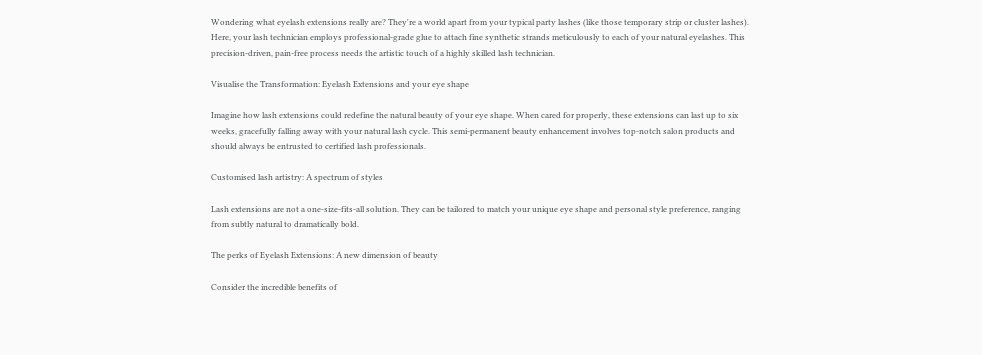Wondering what eyelash extensions really are? They're a world apart from your typical party lashes (like those temporary strip or cluster lashes). Here, your lash technician employs professional-grade glue to attach fine synthetic strands meticulously to each of your natural eyelashes. This precision-driven, pain-free process needs the artistic touch of a highly skilled lash technician.

Visualise the Transformation: Eyelash Extensions and your eye shape

Imagine how lash extensions could redefine the natural beauty of your eye shape. When cared for properly, these extensions can last up to six weeks, gracefully falling away with your natural lash cycle. This semi-permanent beauty enhancement involves top-notch salon products and should always be entrusted to certified lash professionals.

Customised lash artistry: A spectrum of styles

Lash extensions are not a one-size-fits-all solution. They can be tailored to match your unique eye shape and personal style preference, ranging from subtly natural to dramatically bold.

The perks of Eyelash Extensions: A new dimension of beauty

Consider the incredible benefits of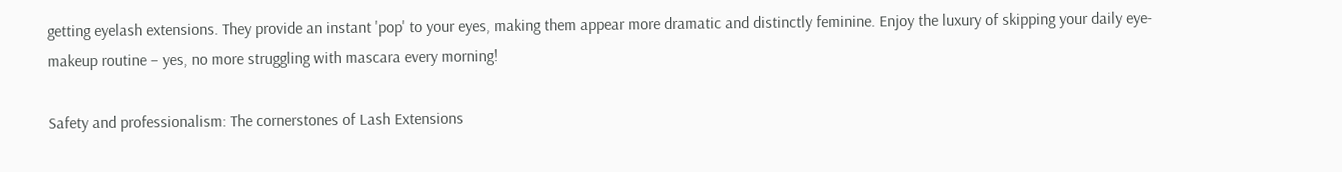getting eyelash extensions. They provide an instant 'pop' to your eyes, making them appear more dramatic and distinctly feminine. Enjoy the luxury of skipping your daily eye-makeup routine – yes, no more struggling with mascara every morning!

Safety and professionalism: The cornerstones of Lash Extensions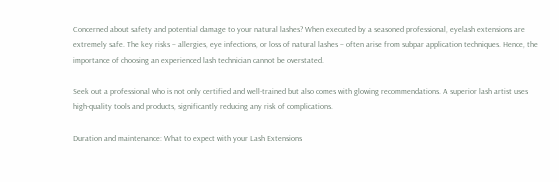Concerned about safety and potential damage to your natural lashes? When executed by a seasoned professional, eyelash extensions are extremely safe. The key risks – allergies, eye infections, or loss of natural lashes – often arise from subpar application techniques. Hence, the importance of choosing an experienced lash technician cannot be overstated.

Seek out a professional who is not only certified and well-trained but also comes with glowing recommendations. A superior lash artist uses high-quality tools and products, significantly reducing any risk of complications.

Duration and maintenance: What to expect with your Lash Extensions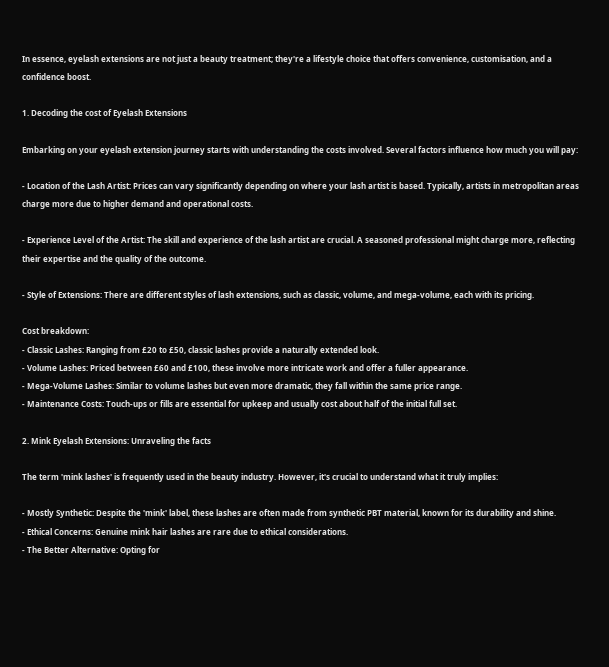In essence, eyelash extensions are not just a beauty treatment; they're a lifestyle choice that offers convenience, customisation, and a confidence boost.

1. Decoding the cost of Eyelash Extensions

Embarking on your eyelash extension journey starts with understanding the costs involved. Several factors influence how much you will pay:

- Location of the Lash Artist: Prices can vary significantly depending on where your lash artist is based. Typically, artists in metropolitan areas charge more due to higher demand and operational costs.

- Experience Level of the Artist: The skill and experience of the lash artist are crucial. A seasoned professional might charge more, reflecting their expertise and the quality of the outcome.

- Style of Extensions: There are different styles of lash extensions, such as classic, volume, and mega-volume, each with its pricing.

Cost breakdown:
- Classic Lashes: Ranging from £20 to £50, classic lashes provide a naturally extended look.
- Volume Lashes: Priced between £60 and £100, these involve more intricate work and offer a fuller appearance.
- Mega-Volume Lashes: Similar to volume lashes but even more dramatic, they fall within the same price range.
- Maintenance Costs: Touch-ups or fills are essential for upkeep and usually cost about half of the initial full set.

2. Mink Eyelash Extensions: Unraveling the facts

The term 'mink lashes' is frequently used in the beauty industry. However, it's crucial to understand what it truly implies:

- Mostly Synthetic: Despite the 'mink' label, these lashes are often made from synthetic PBT material, known for its durability and shine.
- Ethical Concerns: Genuine mink hair lashes are rare due to ethical considerations.
- The Better Alternative: Opting for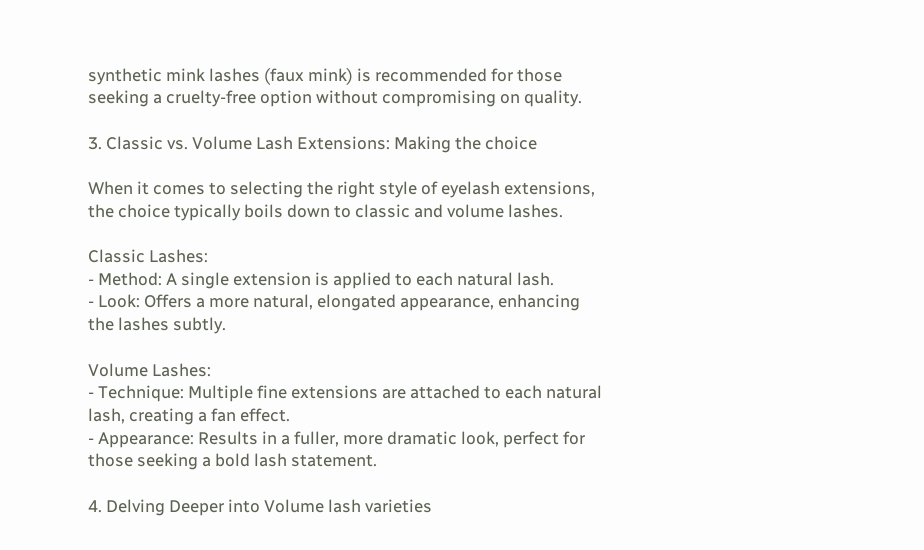synthetic mink lashes (faux mink) is recommended for those seeking a cruelty-free option without compromising on quality.

3. Classic vs. Volume Lash Extensions: Making the choice

When it comes to selecting the right style of eyelash extensions, the choice typically boils down to classic and volume lashes.

Classic Lashes:
- Method: A single extension is applied to each natural lash.
- Look: Offers a more natural, elongated appearance, enhancing the lashes subtly.

Volume Lashes:
- Technique: Multiple fine extensions are attached to each natural lash, creating a fan effect.
- Appearance: Results in a fuller, more dramatic look, perfect for those seeking a bold lash statement.

4. Delving Deeper into Volume lash varieties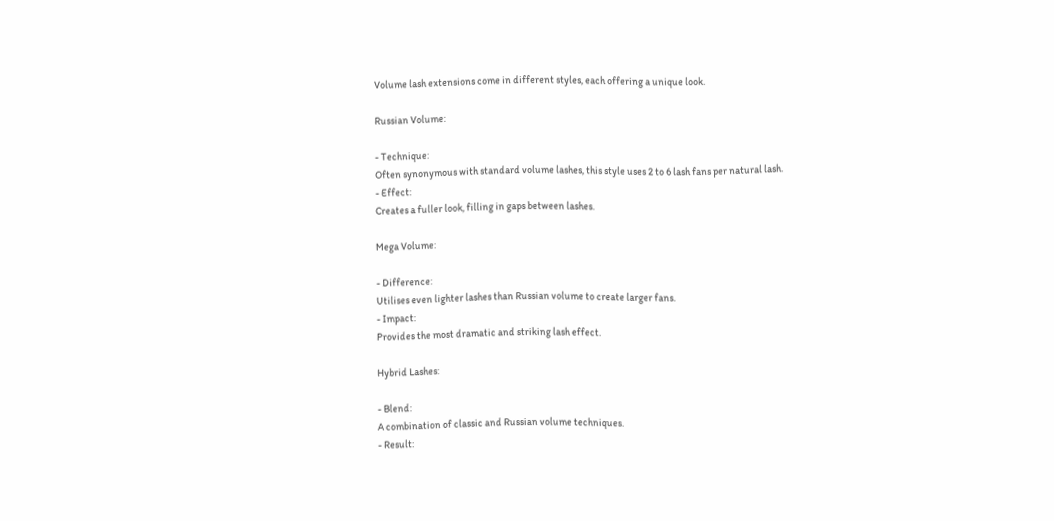Volume lash extensions come in different styles, each offering a unique look.

Russian Volume:

- Technique:
Often synonymous with standard volume lashes, this style uses 2 to 6 lash fans per natural lash.
- Effect:
Creates a fuller look, filling in gaps between lashes.

Mega Volume:

- Difference:
Utilises even lighter lashes than Russian volume to create larger fans.
- Impact:
Provides the most dramatic and striking lash effect.

Hybrid Lashes:

- Blend:
A combination of classic and Russian volume techniques.
- Result: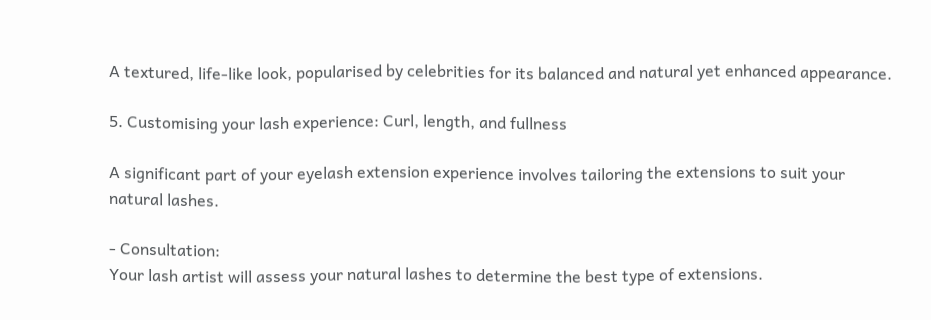A textured, life-like look, popularised by celebrities for its balanced and natural yet enhanced appearance.

5. Customising your lash experience: Curl, length, and fullness

A significant part of your eyelash extension experience involves tailoring the extensions to suit your natural lashes.

- Consultation:
Your lash artist will assess your natural lashes to determine the best type of extensions.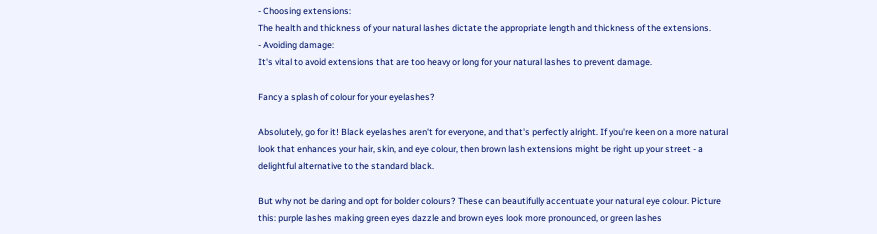- Choosing extensions:
The health and thickness of your natural lashes dictate the appropriate length and thickness of the extensions.
- Avoiding damage:
It's vital to avoid extensions that are too heavy or long for your natural lashes to prevent damage.

Fancy a splash of colour for your eyelashes?

Absolutely, go for it! Black eyelashes aren't for everyone, and that's perfectly alright. If you're keen on a more natural look that enhances your hair, skin, and eye colour, then brown lash extensions might be right up your street - a delightful alternative to the standard black.

But why not be daring and opt for bolder colours? These can beautifully accentuate your natural eye colour. Picture this: purple lashes making green eyes dazzle and brown eyes look more pronounced, or green lashes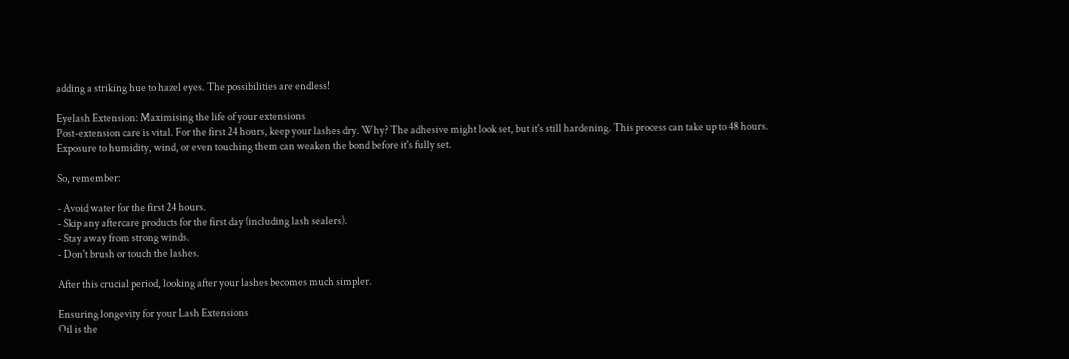adding a striking hue to hazel eyes. The possibilities are endless!

Eyelash Extension: Maximising the life of your extensions
Post-extension care is vital. For the first 24 hours, keep your lashes dry. Why? The adhesive might look set, but it's still hardening. This process can take up to 48 hours. Exposure to humidity, wind, or even touching them can weaken the bond before it's fully set.

So, remember:

- Avoid water for the first 24 hours.
- Skip any aftercare products for the first day (including lash sealers).
- Stay away from strong winds.
- Don't brush or touch the lashes.

After this crucial period, looking after your lashes becomes much simpler.

Ensuring longevity for your Lash Extensions
Oil is the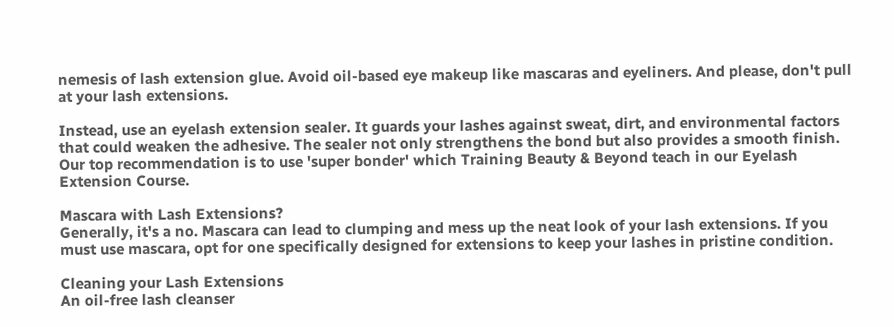nemesis of lash extension glue. Avoid oil-based eye makeup like mascaras and eyeliners. And please, don't pull at your lash extensions.

Instead, use an eyelash extension sealer. It guards your lashes against sweat, dirt, and environmental factors that could weaken the adhesive. The sealer not only strengthens the bond but also provides a smooth finish. Our top recommendation is to use 'super bonder' which Training Beauty & Beyond teach in our Eyelash Extension Course.

Mascara with Lash Extensions?
Generally, it's a no. Mascara can lead to clumping and mess up the neat look of your lash extensions. If you must use mascara, opt for one specifically designed for extensions to keep your lashes in pristine condition.

Cleaning your Lash Extensions
An oil-free lash cleanser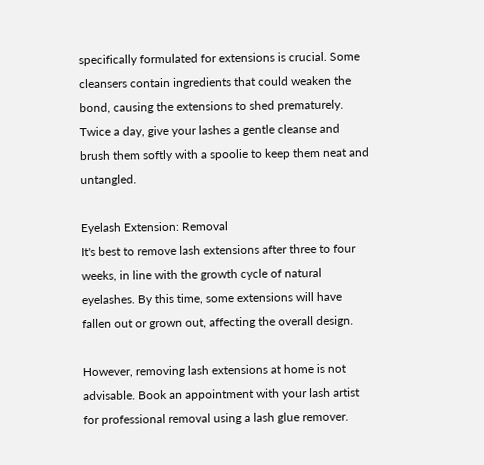specifically formulated for extensions is crucial. Some cleansers contain ingredients that could weaken the bond, causing the extensions to shed prematurely. Twice a day, give your lashes a gentle cleanse and brush them softly with a spoolie to keep them neat and untangled.

Eyelash Extension: Removal
It's best to remove lash extensions after three to four weeks, in line with the growth cycle of natural eyelashes. By this time, some extensions will have fallen out or grown out, affecting the overall design.

However, removing lash extensions at home is not advisable. Book an appointment with your lash artist for professional removal using a lash glue remover.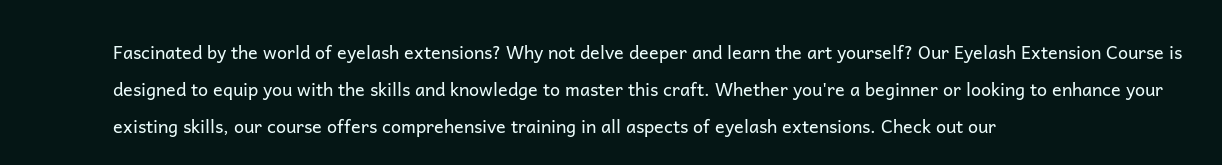Fascinated by the world of eyelash extensions? Why not delve deeper and learn the art yourself? Our Eyelash Extension Course is designed to equip you with the skills and knowledge to master this craft. Whether you're a beginner or looking to enhance your existing skills, our course offers comprehensive training in all aspects of eyelash extensions. Check out our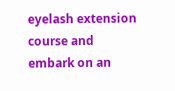eyelash extension course and embark on an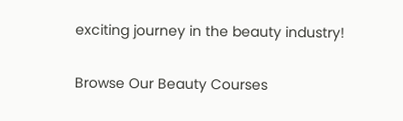exciting journey in the beauty industry!

Browse Our Beauty Courses